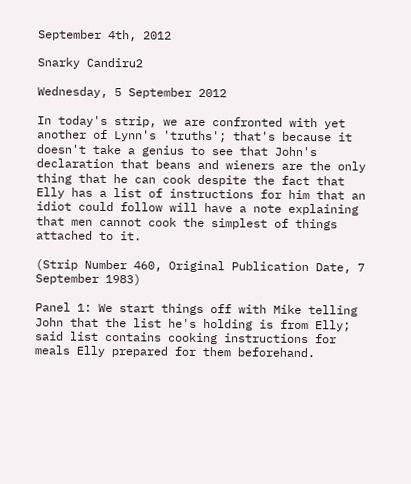September 4th, 2012

Snarky Candiru2

Wednesday, 5 September 2012

In today's strip, we are confronted with yet another of Lynn's 'truths'; that's because it doesn't take a genius to see that John's declaration that beans and wieners are the only thing that he can cook despite the fact that Elly has a list of instructions for him that an idiot could follow will have a note explaining that men cannot cook the simplest of things attached to it.

(Strip Number 460, Original Publication Date, 7 September 1983)

Panel 1: We start things off with Mike telling John that the list he's holding is from Elly; said list contains cooking instructions for meals Elly prepared for them beforehand.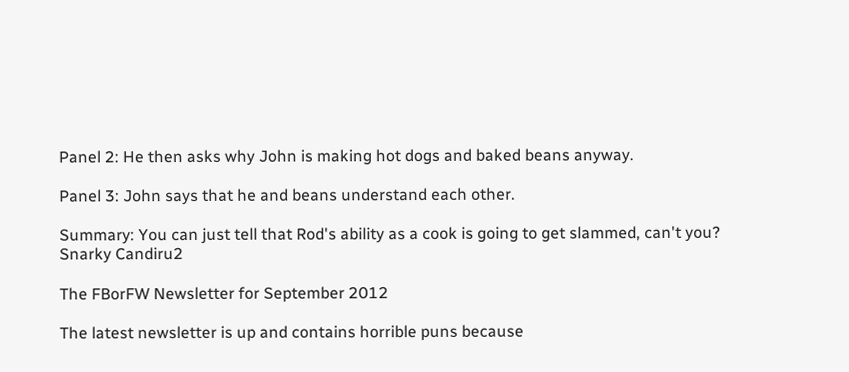Panel 2: He then asks why John is making hot dogs and baked beans anyway.

Panel 3: John says that he and beans understand each other.

Summary: You can just tell that Rod's ability as a cook is going to get slammed, can't you?
Snarky Candiru2

The FBorFW Newsletter for September 2012

The latest newsletter is up and contains horrible puns because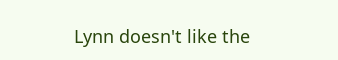Lynn doesn't like the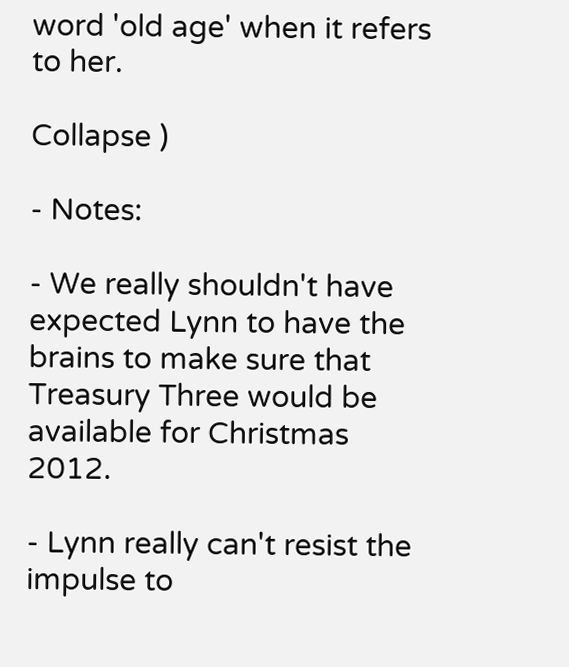word 'old age' when it refers to her.

Collapse )

- Notes:

- We really shouldn't have expected Lynn to have the brains to make sure that Treasury Three would be available for Christmas 2012.

- Lynn really can't resist the impulse to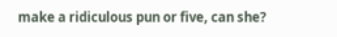make a ridiculous pun or five, can she?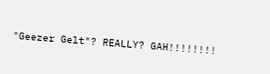"Geezer Gelt"? REALLY? GAH!!!!!!!!